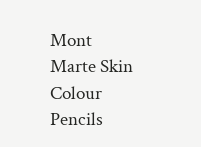Mont Marte Skin Colour Pencils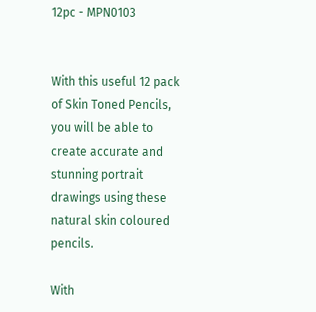12pc - MPN0103


With this useful 12 pack of Skin Toned Pencils, you will be able to create accurate and stunning portrait drawings using these natural skin coloured pencils.

With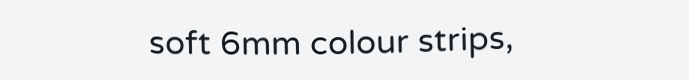soft 6mm colour strips,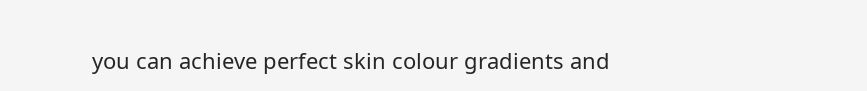you can achieve perfect skin colour gradients and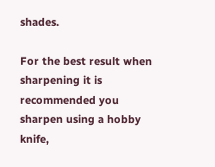shades.

For the best result when sharpening it is recommended you sharpen using a hobby knife,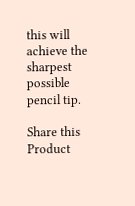this will achieve the sharpest possible pencil tip.

Share this Product